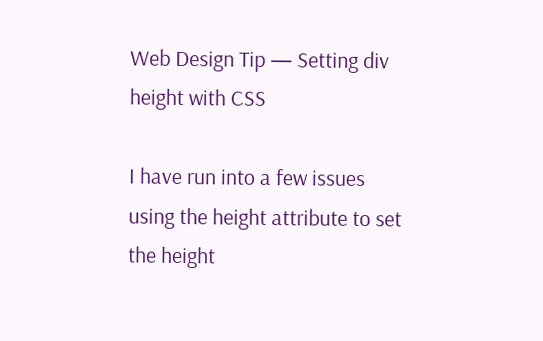Web Design Tip — Setting div height with CSS

I have run into a few issues using the height attribute to set the height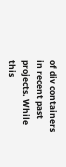of div containers in recent past projects. While this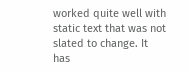worked quite well with static text that was not slated to change. It has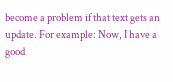become a problem if that text gets an update. For example: Now, I have a good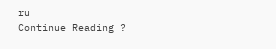ru
Continue Reading ?